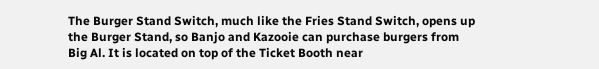The Burger Stand Switch, much like the Fries Stand Switch, opens up the Burger Stand, so Banjo and Kazooie can purchase burgers from Big Al. It is located on top of the Ticket Booth near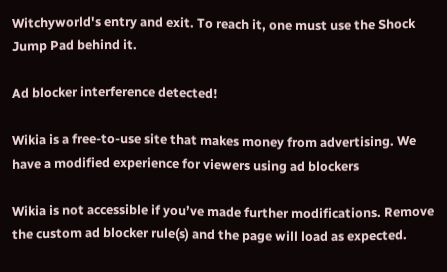Witchyworld's entry and exit. To reach it, one must use the Shock Jump Pad behind it.

Ad blocker interference detected!

Wikia is a free-to-use site that makes money from advertising. We have a modified experience for viewers using ad blockers

Wikia is not accessible if you’ve made further modifications. Remove the custom ad blocker rule(s) and the page will load as expected.